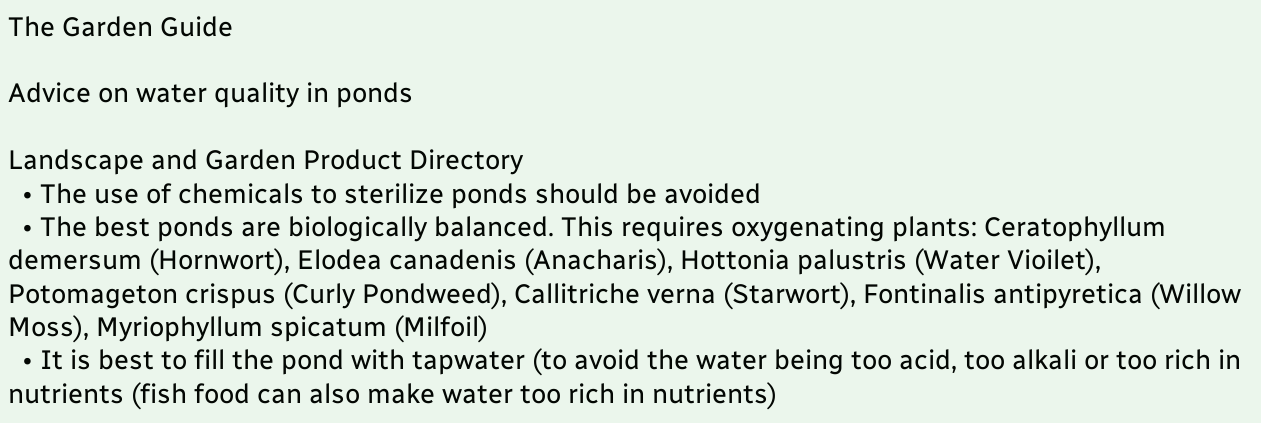The Garden Guide

Advice on water quality in ponds

Landscape and Garden Product Directory
  • The use of chemicals to sterilize ponds should be avoided
  • The best ponds are biologically balanced. This requires oxygenating plants: Ceratophyllum demersum (Hornwort), Elodea canadenis (Anacharis), Hottonia palustris (Water Vioilet), Potomageton crispus (Curly Pondweed), Callitriche verna (Starwort), Fontinalis antipyretica (Willow Moss), Myriophyllum spicatum (Milfoil)
  • It is best to fill the pond with tapwater (to avoid the water being too acid, too alkali or too rich in nutrients (fish food can also make water too rich in nutrients)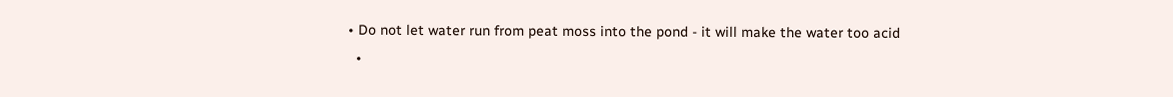• Do not let water run from peat moss into the pond - it will make the water too acid
  •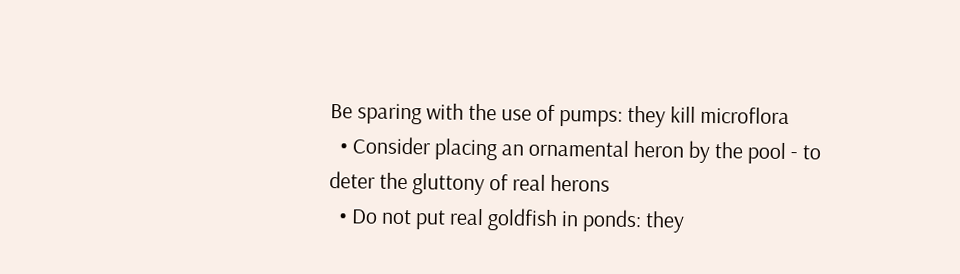Be sparing with the use of pumps: they kill microflora
  • Consider placing an ornamental heron by the pool - to deter the gluttony of real herons
  • Do not put real goldfish in ponds: they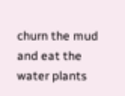churn the mud and eat the water plants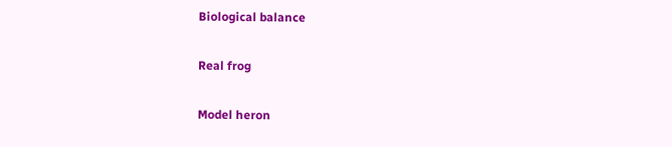Biological balance

Real frog

Model heron